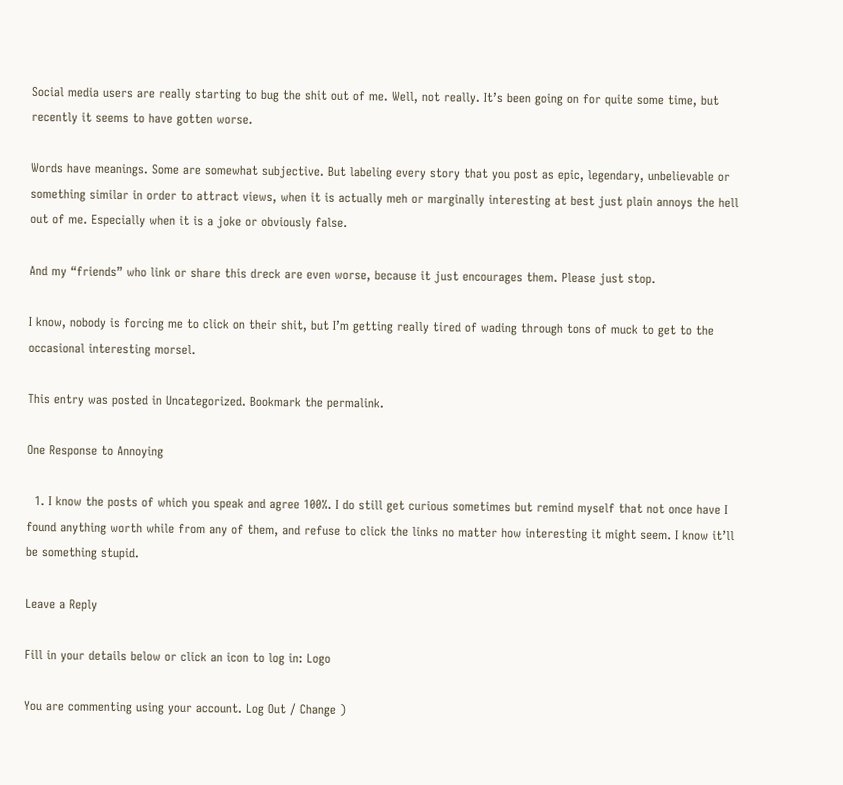Social media users are really starting to bug the shit out of me. Well, not really. It’s been going on for quite some time, but recently it seems to have gotten worse.

Words have meanings. Some are somewhat subjective. But labeling every story that you post as epic, legendary, unbelievable or something similar in order to attract views, when it is actually meh or marginally interesting at best just plain annoys the hell out of me. Especially when it is a joke or obviously false.

And my “friends” who link or share this dreck are even worse, because it just encourages them. Please just stop.

I know, nobody is forcing me to click on their shit, but I’m getting really tired of wading through tons of muck to get to the occasional interesting morsel.

This entry was posted in Uncategorized. Bookmark the permalink.

One Response to Annoying

  1. I know the posts of which you speak and agree 100%. I do still get curious sometimes but remind myself that not once have I found anything worth while from any of them, and refuse to click the links no matter how interesting it might seem. I know it’ll be something stupid.

Leave a Reply

Fill in your details below or click an icon to log in: Logo

You are commenting using your account. Log Out / Change )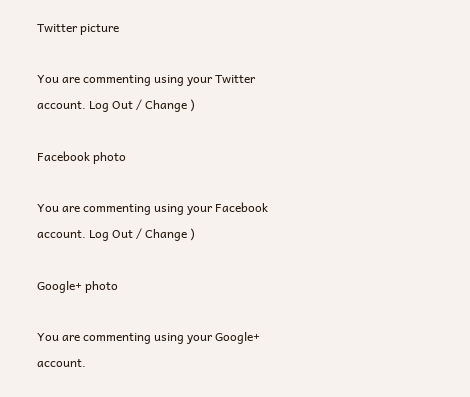Twitter picture

You are commenting using your Twitter account. Log Out / Change )

Facebook photo

You are commenting using your Facebook account. Log Out / Change )

Google+ photo

You are commenting using your Google+ account.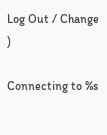Log Out / Change )

Connecting to %s